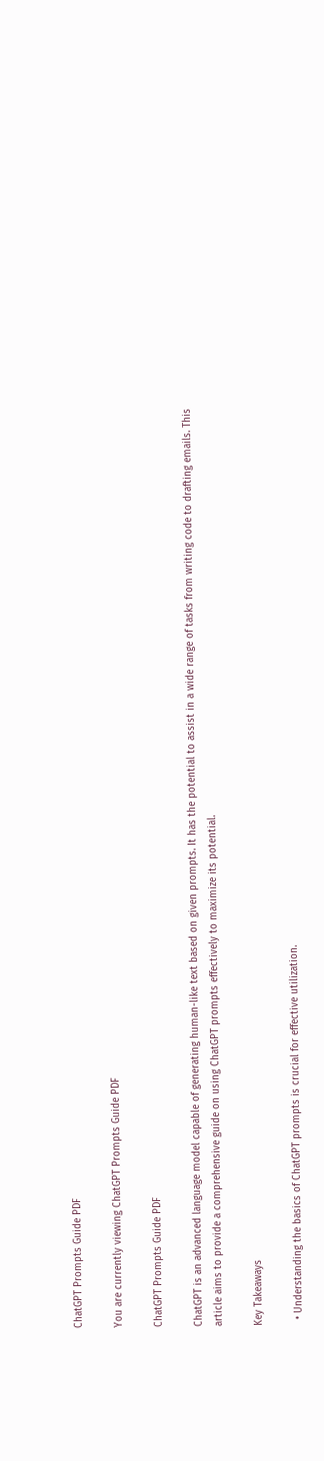ChatGPT Prompts Guide PDF

You are currently viewing ChatGPT Prompts Guide PDF

ChatGPT Prompts Guide PDF

ChatGPT is an advanced language model capable of generating human-like text based on given prompts. It has the potential to assist in a wide range of tasks from writing code to drafting emails. This article aims to provide a comprehensive guide on using ChatGPT prompts effectively to maximize its potential.

Key Takeaways

  • Understanding the basics of ChatGPT prompts is crucial for effective utilization.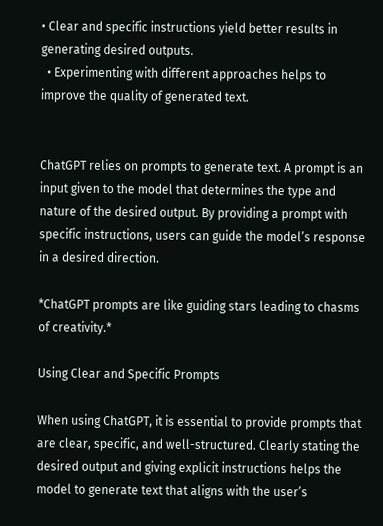• Clear and specific instructions yield better results in generating desired outputs.
  • Experimenting with different approaches helps to improve the quality of generated text.


ChatGPT relies on prompts to generate text. A prompt is an input given to the model that determines the type and nature of the desired output. By providing a prompt with specific instructions, users can guide the model’s response in a desired direction.

*ChatGPT prompts are like guiding stars leading to chasms of creativity.*

Using Clear and Specific Prompts

When using ChatGPT, it is essential to provide prompts that are clear, specific, and well-structured. Clearly stating the desired output and giving explicit instructions helps the model to generate text that aligns with the user’s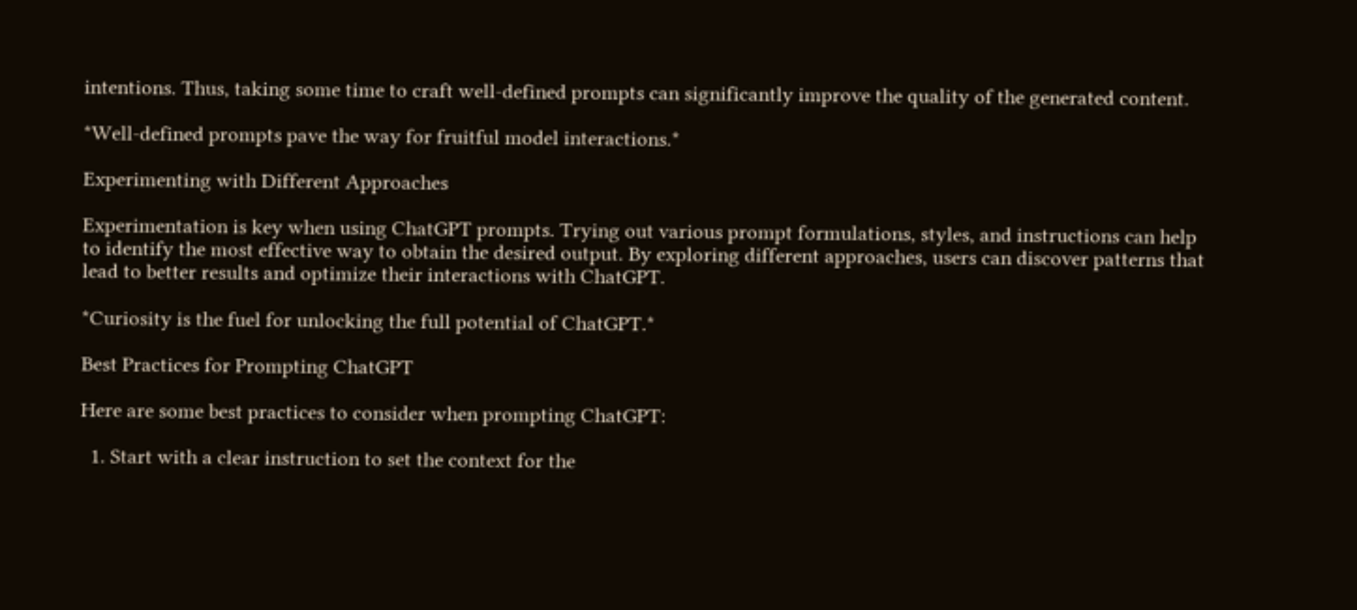intentions. Thus, taking some time to craft well-defined prompts can significantly improve the quality of the generated content.

*Well-defined prompts pave the way for fruitful model interactions.*

Experimenting with Different Approaches

Experimentation is key when using ChatGPT prompts. Trying out various prompt formulations, styles, and instructions can help to identify the most effective way to obtain the desired output. By exploring different approaches, users can discover patterns that lead to better results and optimize their interactions with ChatGPT.

*Curiosity is the fuel for unlocking the full potential of ChatGPT.*

Best Practices for Prompting ChatGPT

Here are some best practices to consider when prompting ChatGPT:

  1. Start with a clear instruction to set the context for the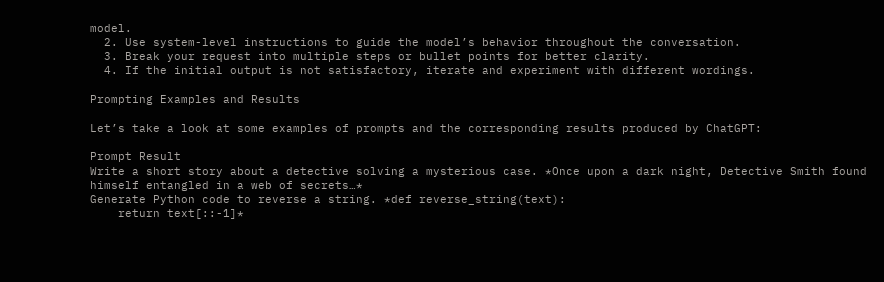model.
  2. Use system-level instructions to guide the model’s behavior throughout the conversation.
  3. Break your request into multiple steps or bullet points for better clarity.
  4. If the initial output is not satisfactory, iterate and experiment with different wordings.

Prompting Examples and Results

Let’s take a look at some examples of prompts and the corresponding results produced by ChatGPT:

Prompt Result
Write a short story about a detective solving a mysterious case. *Once upon a dark night, Detective Smith found himself entangled in a web of secrets…*
Generate Python code to reverse a string. *def reverse_string(text):
    return text[::-1]*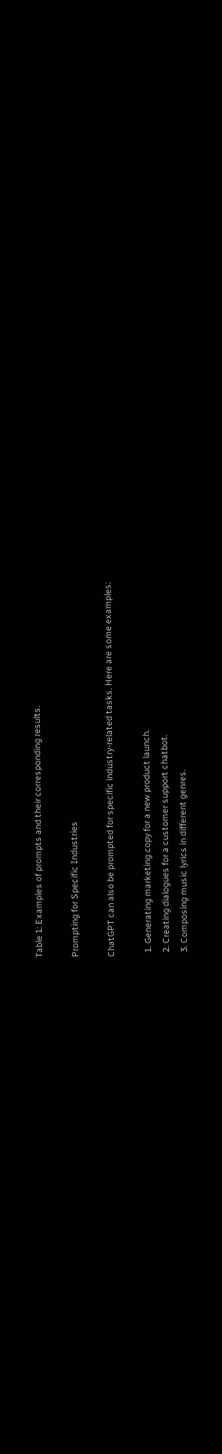Table 1: Examples of prompts and their corresponding results.

Prompting for Specific Industries

ChatGPT can also be prompted for specific industry-related tasks. Here are some examples:

  1. Generating marketing copy for a new product launch.
  2. Creating dialogues for a customer support chatbot.
  3. Composing music lyrics in different genres.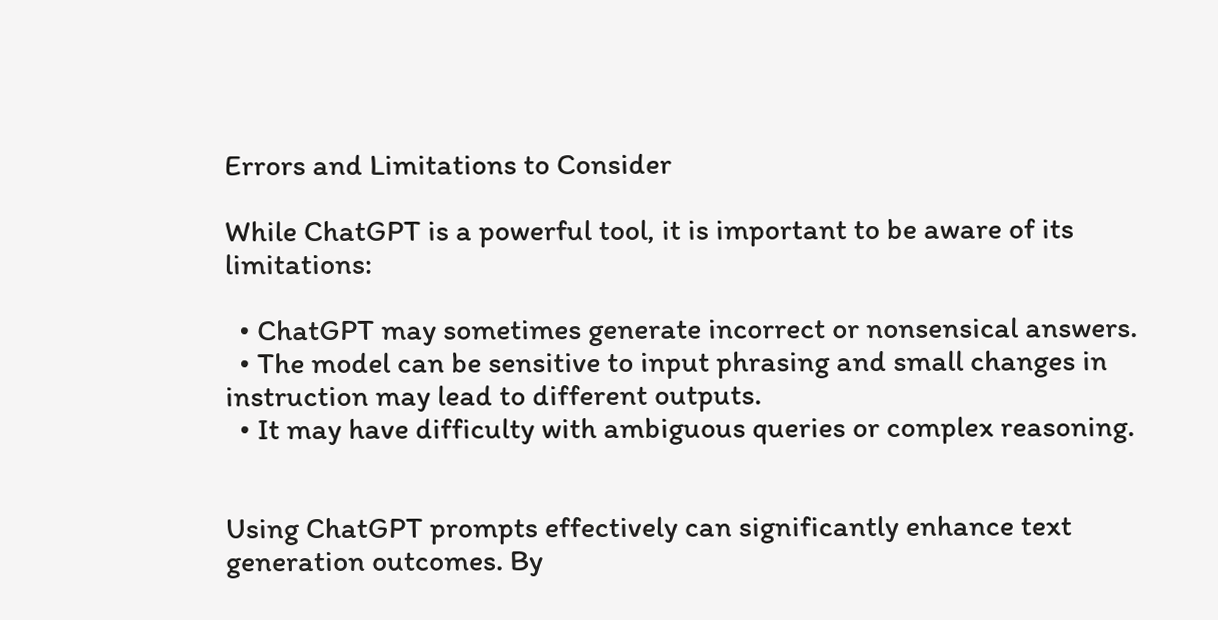Errors and Limitations to Consider

While ChatGPT is a powerful tool, it is important to be aware of its limitations:

  • ChatGPT may sometimes generate incorrect or nonsensical answers.
  • The model can be sensitive to input phrasing and small changes in instruction may lead to different outputs.
  • It may have difficulty with ambiguous queries or complex reasoning.


Using ChatGPT prompts effectively can significantly enhance text generation outcomes. By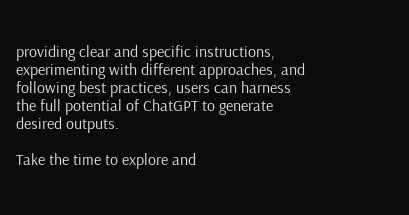providing clear and specific instructions, experimenting with different approaches, and following best practices, users can harness the full potential of ChatGPT to generate desired outputs.

Take the time to explore and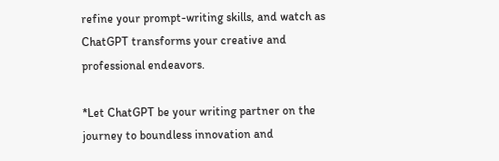refine your prompt-writing skills, and watch as ChatGPT transforms your creative and professional endeavors.

*Let ChatGPT be your writing partner on the journey to boundless innovation and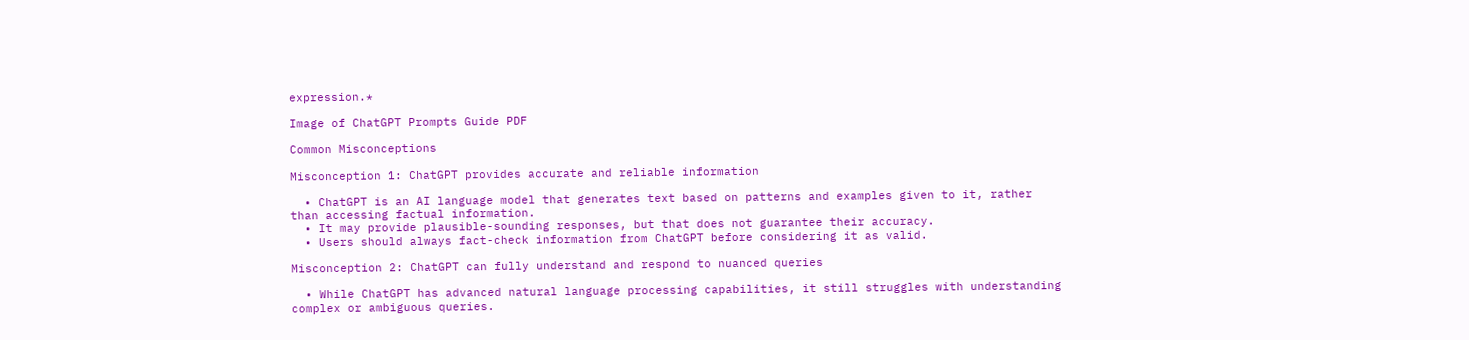expression.*

Image of ChatGPT Prompts Guide PDF

Common Misconceptions

Misconception 1: ChatGPT provides accurate and reliable information

  • ChatGPT is an AI language model that generates text based on patterns and examples given to it, rather than accessing factual information.
  • It may provide plausible-sounding responses, but that does not guarantee their accuracy.
  • Users should always fact-check information from ChatGPT before considering it as valid.

Misconception 2: ChatGPT can fully understand and respond to nuanced queries

  • While ChatGPT has advanced natural language processing capabilities, it still struggles with understanding complex or ambiguous queries.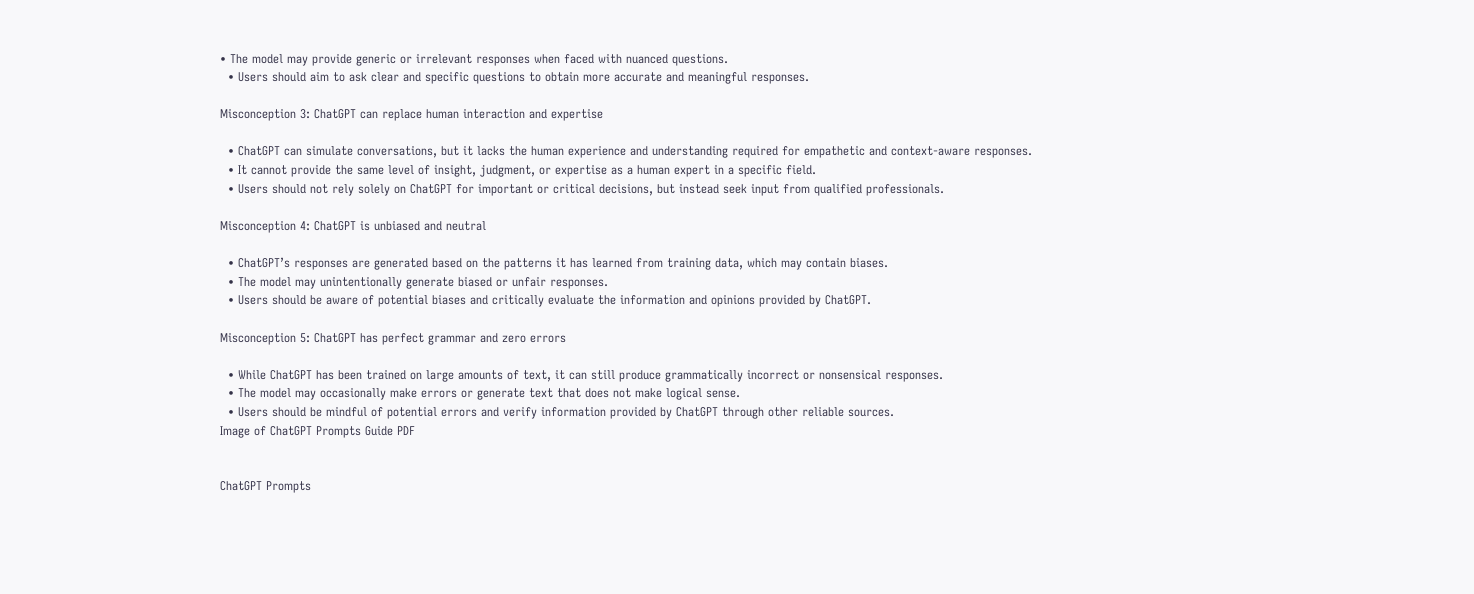• The model may provide generic or irrelevant responses when faced with nuanced questions.
  • Users should aim to ask clear and specific questions to obtain more accurate and meaningful responses.

Misconception 3: ChatGPT can replace human interaction and expertise

  • ChatGPT can simulate conversations, but it lacks the human experience and understanding required for empathetic and context-aware responses.
  • It cannot provide the same level of insight, judgment, or expertise as a human expert in a specific field.
  • Users should not rely solely on ChatGPT for important or critical decisions, but instead seek input from qualified professionals.

Misconception 4: ChatGPT is unbiased and neutral

  • ChatGPT’s responses are generated based on the patterns it has learned from training data, which may contain biases.
  • The model may unintentionally generate biased or unfair responses.
  • Users should be aware of potential biases and critically evaluate the information and opinions provided by ChatGPT.

Misconception 5: ChatGPT has perfect grammar and zero errors

  • While ChatGPT has been trained on large amounts of text, it can still produce grammatically incorrect or nonsensical responses.
  • The model may occasionally make errors or generate text that does not make logical sense.
  • Users should be mindful of potential errors and verify information provided by ChatGPT through other reliable sources.
Image of ChatGPT Prompts Guide PDF


ChatGPT Prompts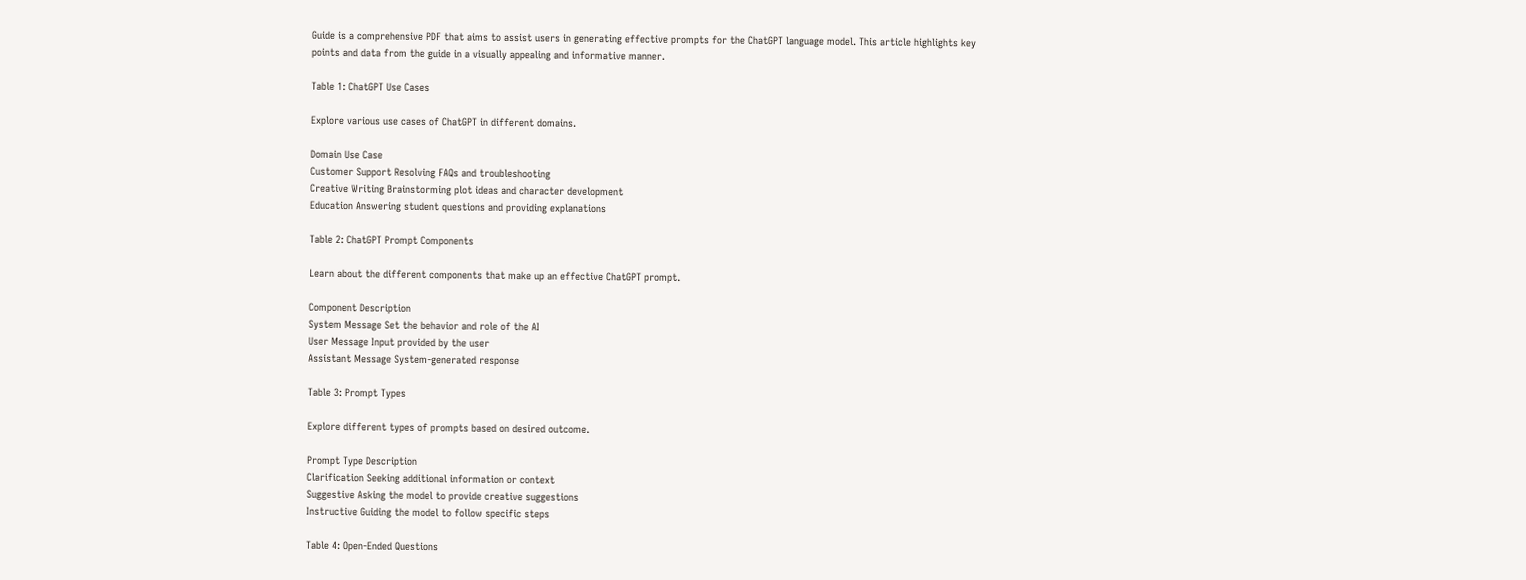Guide is a comprehensive PDF that aims to assist users in generating effective prompts for the ChatGPT language model. This article highlights key points and data from the guide in a visually appealing and informative manner.

Table 1: ChatGPT Use Cases

Explore various use cases of ChatGPT in different domains.

Domain Use Case
Customer Support Resolving FAQs and troubleshooting
Creative Writing Brainstorming plot ideas and character development
Education Answering student questions and providing explanations

Table 2: ChatGPT Prompt Components

Learn about the different components that make up an effective ChatGPT prompt.

Component Description
System Message Set the behavior and role of the AI
User Message Input provided by the user
Assistant Message System-generated response

Table 3: Prompt Types

Explore different types of prompts based on desired outcome.

Prompt Type Description
Clarification Seeking additional information or context
Suggestive Asking the model to provide creative suggestions
Instructive Guiding the model to follow specific steps

Table 4: Open-Ended Questions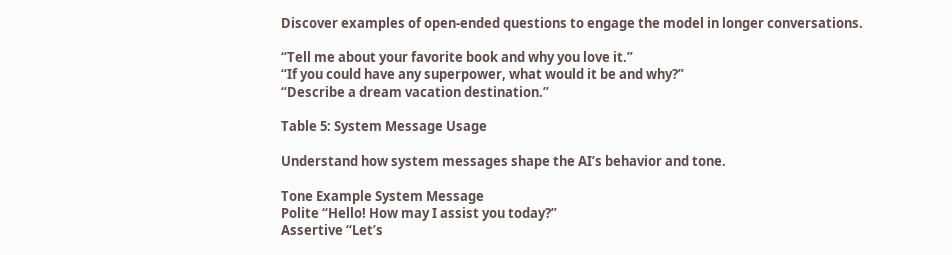Discover examples of open-ended questions to engage the model in longer conversations.

“Tell me about your favorite book and why you love it.”
“If you could have any superpower, what would it be and why?”
“Describe a dream vacation destination.”

Table 5: System Message Usage

Understand how system messages shape the AI’s behavior and tone.

Tone Example System Message
Polite “Hello! How may I assist you today?”
Assertive “Let’s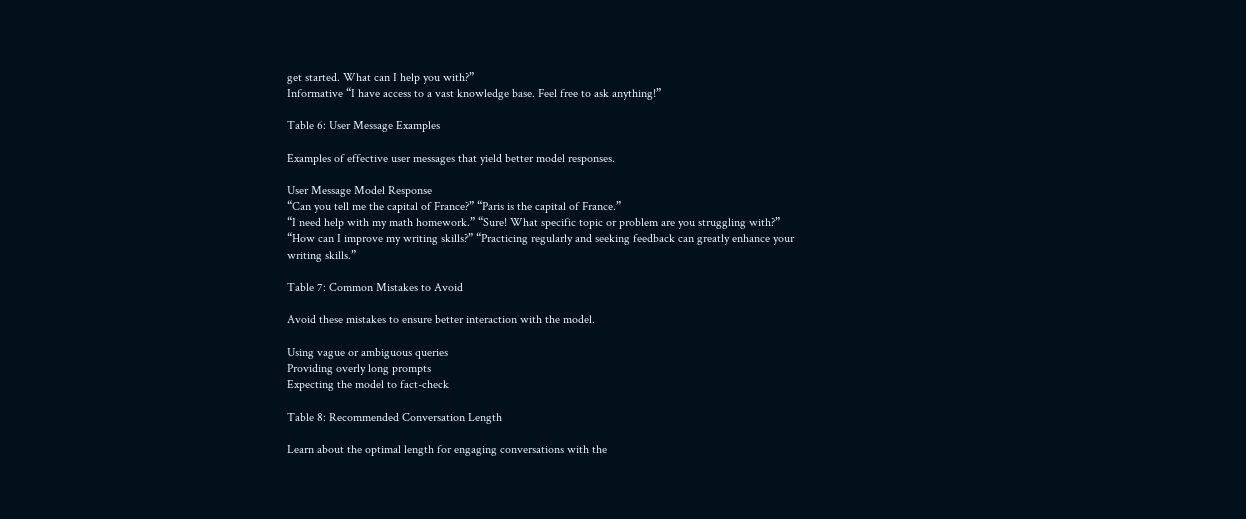get started. What can I help you with?”
Informative “I have access to a vast knowledge base. Feel free to ask anything!”

Table 6: User Message Examples

Examples of effective user messages that yield better model responses.

User Message Model Response
“Can you tell me the capital of France?” “Paris is the capital of France.”
“I need help with my math homework.” “Sure! What specific topic or problem are you struggling with?”
“How can I improve my writing skills?” “Practicing regularly and seeking feedback can greatly enhance your writing skills.”

Table 7: Common Mistakes to Avoid

Avoid these mistakes to ensure better interaction with the model.

Using vague or ambiguous queries
Providing overly long prompts
Expecting the model to fact-check

Table 8: Recommended Conversation Length

Learn about the optimal length for engaging conversations with the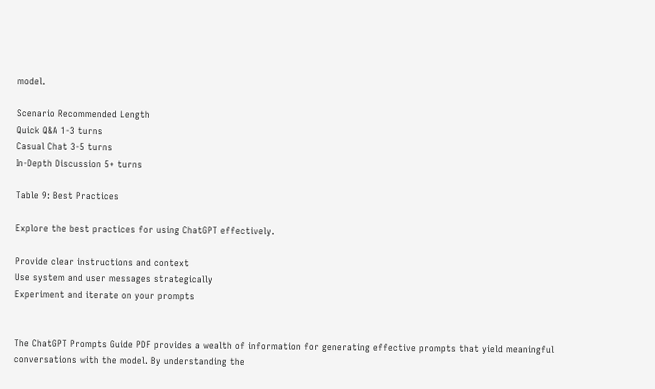model.

Scenario Recommended Length
Quick Q&A 1-3 turns
Casual Chat 3-5 turns
In-Depth Discussion 5+ turns

Table 9: Best Practices

Explore the best practices for using ChatGPT effectively.

Provide clear instructions and context
Use system and user messages strategically
Experiment and iterate on your prompts


The ChatGPT Prompts Guide PDF provides a wealth of information for generating effective prompts that yield meaningful conversations with the model. By understanding the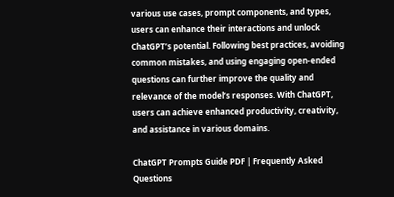various use cases, prompt components, and types, users can enhance their interactions and unlock ChatGPT’s potential. Following best practices, avoiding common mistakes, and using engaging open-ended questions can further improve the quality and relevance of the model’s responses. With ChatGPT, users can achieve enhanced productivity, creativity, and assistance in various domains.

ChatGPT Prompts Guide PDF | Frequently Asked Questions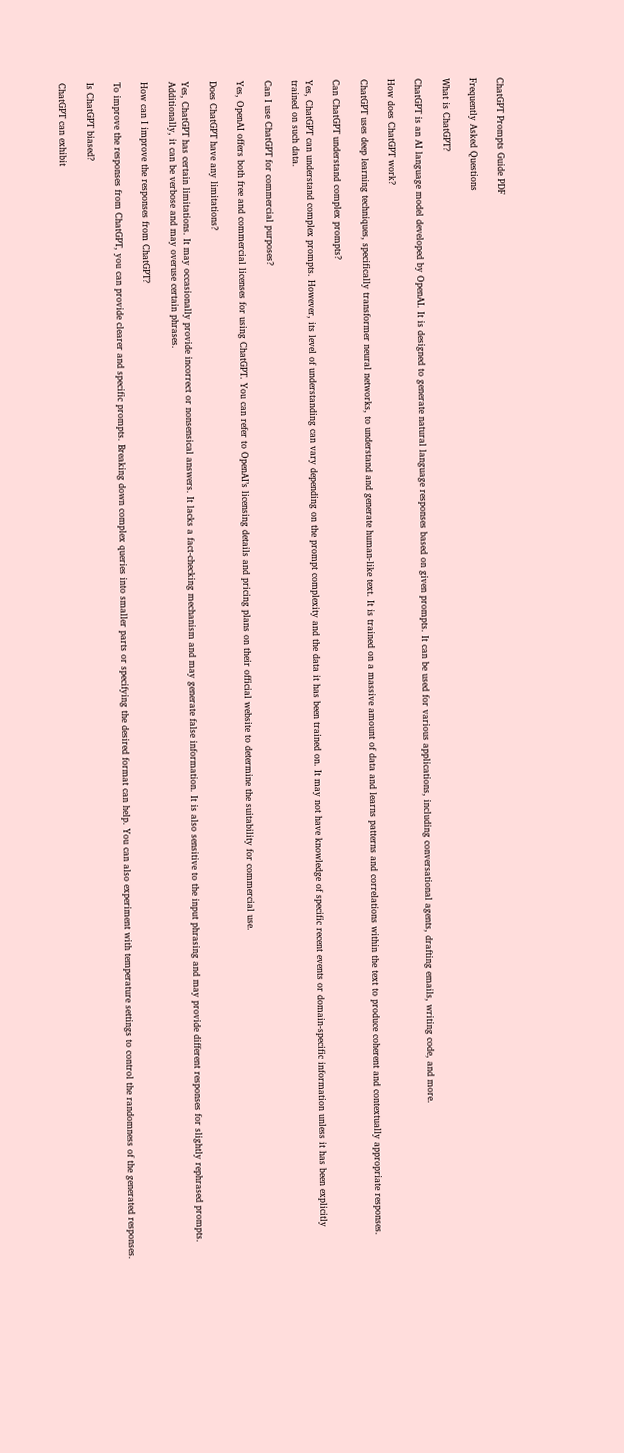ChatGPT Prompts Guide PDF

Frequently Asked Questions

What is ChatGPT?

ChatGPT is an AI language model developed by OpenAI. It is designed to generate natural language responses based on given prompts. It can be used for various applications, including conversational agents, drafting emails, writing code, and more.

How does ChatGPT work?

ChatGPT uses deep learning techniques, specifically transformer neural networks, to understand and generate human-like text. It is trained on a massive amount of data and learns patterns and correlations within the text to produce coherent and contextually appropriate responses.

Can ChatGPT understand complex prompts?

Yes, ChatGPT can understand complex prompts. However, its level of understanding can vary depending on the prompt complexity and the data it has been trained on. It may not have knowledge of specific recent events or domain-specific information unless it has been explicitly trained on such data.

Can I use ChatGPT for commercial purposes?

Yes, OpenAI offers both free and commercial licenses for using ChatGPT. You can refer to OpenAI’s licensing details and pricing plans on their official website to determine the suitability for commercial use.

Does ChatGPT have any limitations?

Yes, ChatGPT has certain limitations. It may occasionally provide incorrect or nonsensical answers. It lacks a fact-checking mechanism and may generate false information. It is also sensitive to the input phrasing and may provide different responses for slightly rephrased prompts. Additionally, it can be verbose and may overuse certain phrases.

How can I improve the responses from ChatGPT?

To improve the responses from ChatGPT, you can provide clearer and specific prompts. Breaking down complex queries into smaller parts or specifying the desired format can help. You can also experiment with temperature settings to control the randomness of the generated responses.

Is ChatGPT biased?

ChatGPT can exhibit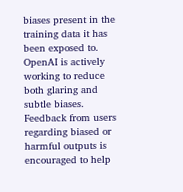biases present in the training data it has been exposed to. OpenAI is actively working to reduce both glaring and subtle biases. Feedback from users regarding biased or harmful outputs is encouraged to help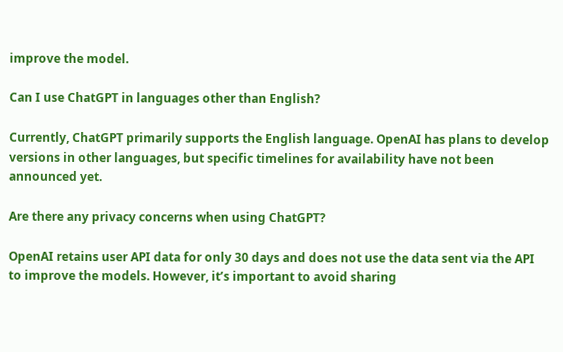improve the model.

Can I use ChatGPT in languages other than English?

Currently, ChatGPT primarily supports the English language. OpenAI has plans to develop versions in other languages, but specific timelines for availability have not been announced yet.

Are there any privacy concerns when using ChatGPT?

OpenAI retains user API data for only 30 days and does not use the data sent via the API to improve the models. However, it’s important to avoid sharing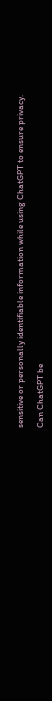sensitive or personally identifiable information while using ChatGPT to ensure privacy.

Can ChatGPT be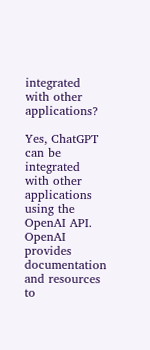integrated with other applications?

Yes, ChatGPT can be integrated with other applications using the OpenAI API. OpenAI provides documentation and resources to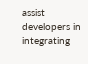assist developers in integrating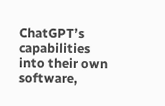ChatGPT’s capabilities into their own software,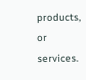products, or services.